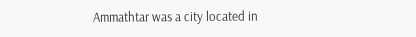Ammathtar was a city located in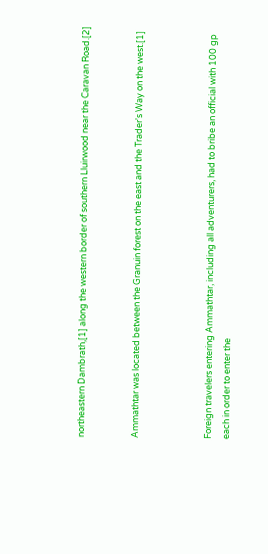northeastern Dambrath,[1] along the western border of southern Lluirwood near the Caravan Road.[2]


Ammathtar was located between the Granuin forest on the east and the Trader's Way on the west.[1]



Foreign travelers entering Ammathtar, including all adventurers, had to bribe an official with 100 gp each in order to enter the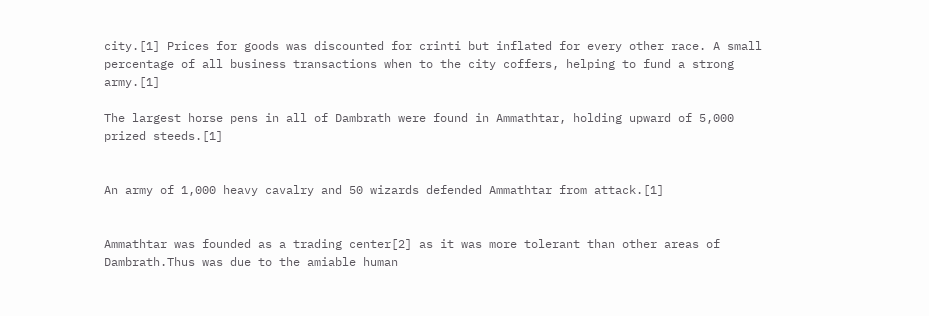city.[1] Prices for goods was discounted for crinti but inflated for every other race. A small percentage of all business transactions when to the city coffers, helping to fund a strong army.[1]

The largest horse pens in all of Dambrath were found in Ammathtar, holding upward of 5,000 prized steeds.[1]


An army of 1,000 heavy cavalry and 50 wizards defended Ammathtar from attack.[1]


Ammathtar was founded as a trading center[2] as it was more tolerant than other areas of Dambrath.Thus was due to the amiable human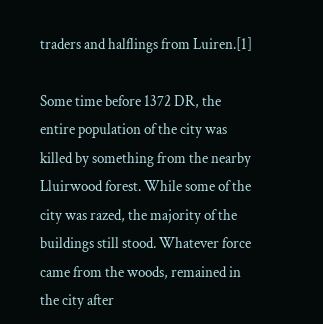traders and halflings from Luiren.[1]

Some time before 1372 DR, the entire population of the city was killed by something from the nearby Lluirwood forest. While some of the city was razed, the majority of the buildings still stood. Whatever force came from the woods, remained in the city after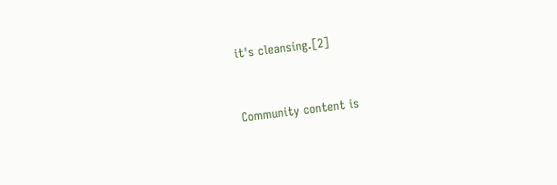it's cleansing.[2]



Community content is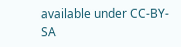available under CC-BY-SA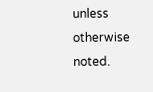unless otherwise noted.